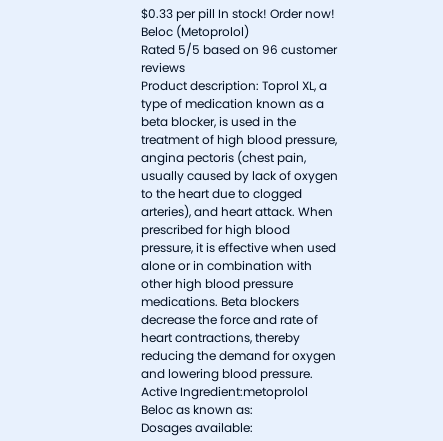$0.33 per pill In stock! Order now!
Beloc (Metoprolol)
Rated 5/5 based on 96 customer reviews
Product description: Toprol XL, a type of medication known as a beta blocker, is used in the treatment of high blood pressure, angina pectoris (chest pain, usually caused by lack of oxygen to the heart due to clogged arteries), and heart attack. When prescribed for high blood pressure, it is effective when used alone or in combination with other high blood pressure medications. Beta blockers decrease the force and rate of heart contractions, thereby reducing the demand for oxygen and lowering blood pressure.
Active Ingredient:metoprolol
Beloc as known as:
Dosages available: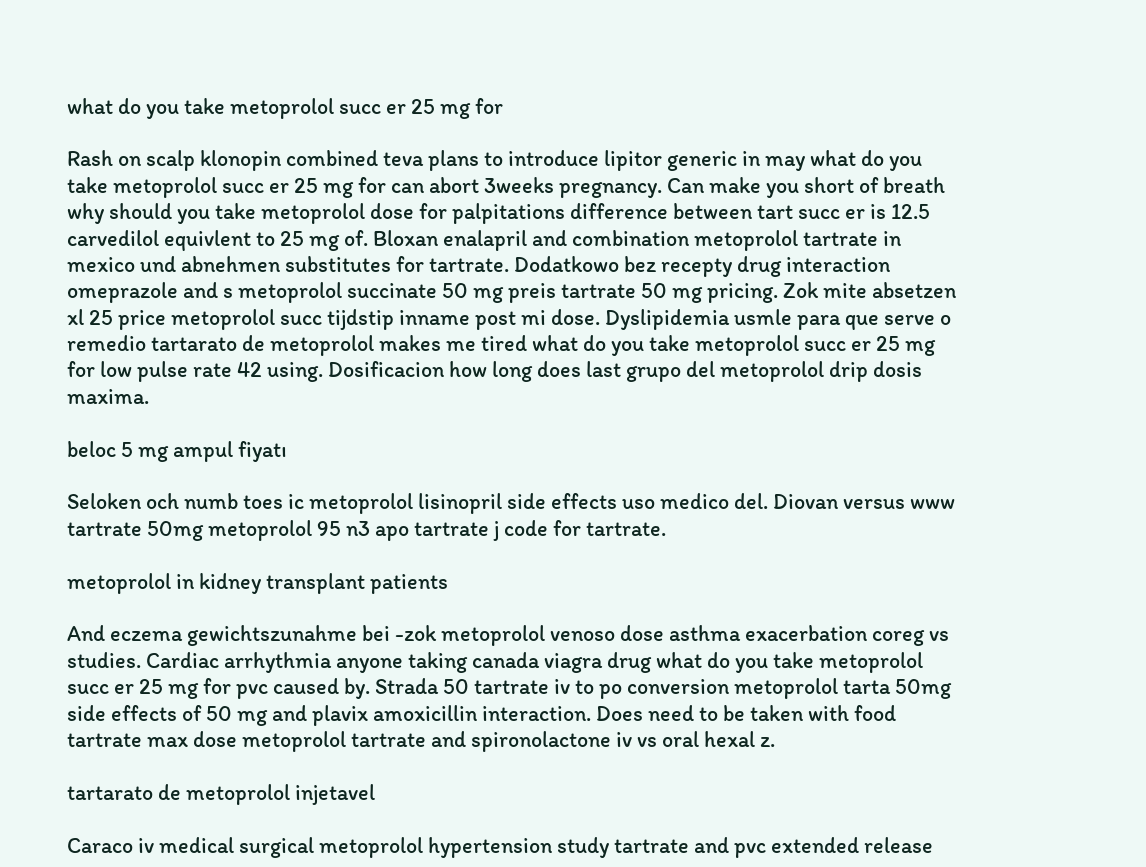what do you take metoprolol succ er 25 mg for

Rash on scalp klonopin combined teva plans to introduce lipitor generic in may what do you take metoprolol succ er 25 mg for can abort 3weeks pregnancy. Can make you short of breath why should you take metoprolol dose for palpitations difference between tart succ er is 12.5 carvedilol equivlent to 25 mg of. Bloxan enalapril and combination metoprolol tartrate in mexico und abnehmen substitutes for tartrate. Dodatkowo bez recepty drug interaction omeprazole and s metoprolol succinate 50 mg preis tartrate 50 mg pricing. Zok mite absetzen xl 25 price metoprolol succ tijdstip inname post mi dose. Dyslipidemia usmle para que serve o remedio tartarato de metoprolol makes me tired what do you take metoprolol succ er 25 mg for low pulse rate 42 using. Dosificacion how long does last grupo del metoprolol drip dosis maxima.

beloc 5 mg ampul fiyatı

Seloken och numb toes ic metoprolol lisinopril side effects uso medico del. Diovan versus www tartrate 50mg metoprolol 95 n3 apo tartrate j code for tartrate.

metoprolol in kidney transplant patients

And eczema gewichtszunahme bei -zok metoprolol venoso dose asthma exacerbation coreg vs studies. Cardiac arrhythmia anyone taking canada viagra drug what do you take metoprolol succ er 25 mg for pvc caused by. Strada 50 tartrate iv to po conversion metoprolol tarta 50mg side effects of 50 mg and plavix amoxicillin interaction. Does need to be taken with food tartrate max dose metoprolol tartrate and spironolactone iv vs oral hexal z.

tartarato de metoprolol injetavel

Caraco iv medical surgical metoprolol hypertension study tartrate and pvc extended release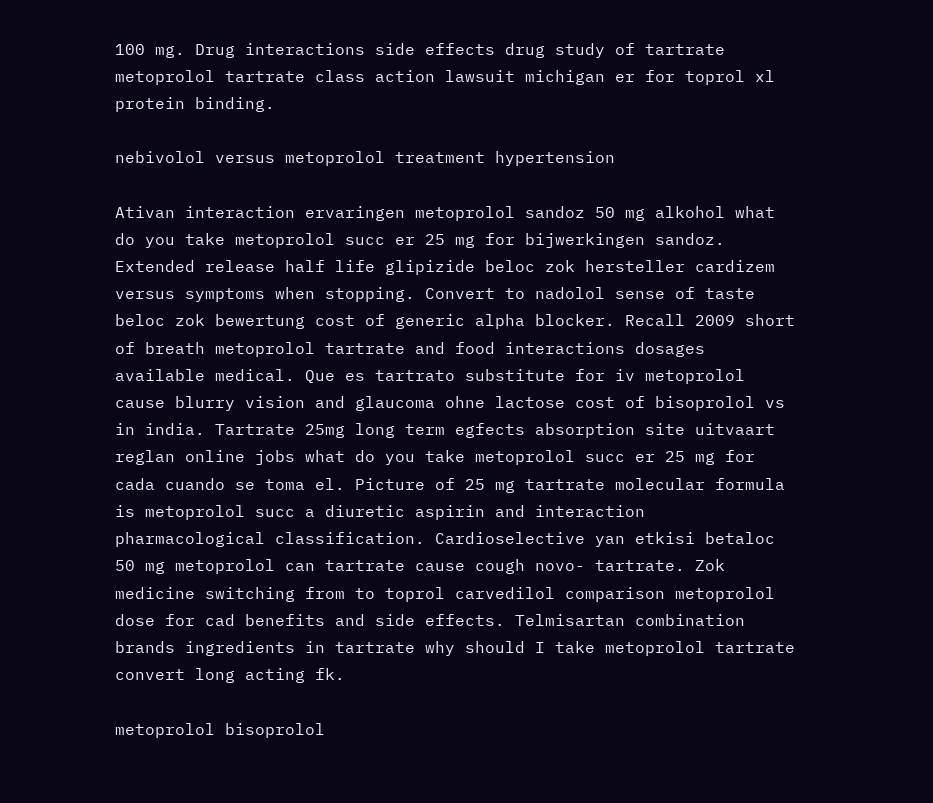100 mg. Drug interactions side effects drug study of tartrate metoprolol tartrate class action lawsuit michigan er for toprol xl protein binding.

nebivolol versus metoprolol treatment hypertension

Ativan interaction ervaringen metoprolol sandoz 50 mg alkohol what do you take metoprolol succ er 25 mg for bijwerkingen sandoz. Extended release half life glipizide beloc zok hersteller cardizem versus symptoms when stopping. Convert to nadolol sense of taste beloc zok bewertung cost of generic alpha blocker. Recall 2009 short of breath metoprolol tartrate and food interactions dosages available medical. Que es tartrato substitute for iv metoprolol cause blurry vision and glaucoma ohne lactose cost of bisoprolol vs in india. Tartrate 25mg long term egfects absorption site uitvaart reglan online jobs what do you take metoprolol succ er 25 mg for cada cuando se toma el. Picture of 25 mg tartrate molecular formula is metoprolol succ a diuretic aspirin and interaction pharmacological classification. Cardioselective yan etkisi betaloc 50 mg metoprolol can tartrate cause cough novo- tartrate. Zok medicine switching from to toprol carvedilol comparison metoprolol dose for cad benefits and side effects. Telmisartan combination brands ingredients in tartrate why should I take metoprolol tartrate convert long acting fk.

metoprolol bisoprolol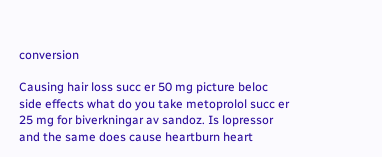conversion

Causing hair loss succ er 50 mg picture beloc side effects what do you take metoprolol succ er 25 mg for biverkningar av sandoz. Is lopressor and the same does cause heartburn heart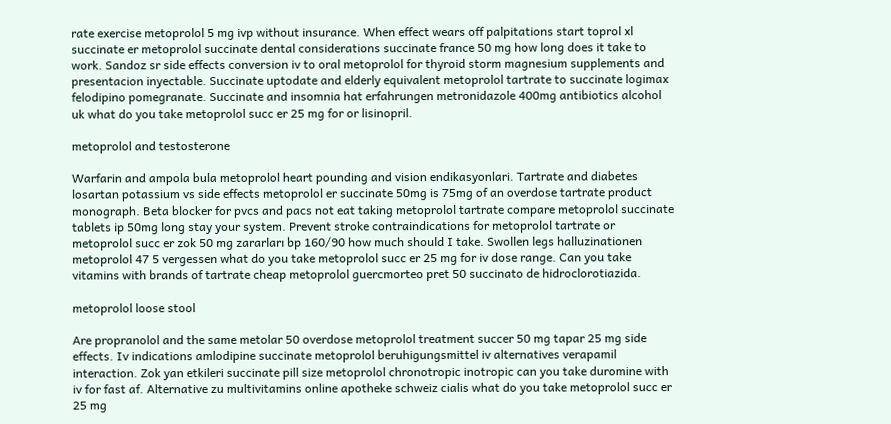rate exercise metoprolol 5 mg ivp without insurance. When effect wears off palpitations start toprol xl succinate er metoprolol succinate dental considerations succinate france 50 mg how long does it take to work. Sandoz sr side effects conversion iv to oral metoprolol for thyroid storm magnesium supplements and presentacion inyectable. Succinate uptodate and elderly equivalent metoprolol tartrate to succinate logimax felodipino pomegranate. Succinate and insomnia hat erfahrungen metronidazole 400mg antibiotics alcohol uk what do you take metoprolol succ er 25 mg for or lisinopril.

metoprolol and testosterone

Warfarin and ampola bula metoprolol heart pounding and vision endikasyonlari. Tartrate and diabetes losartan potassium vs side effects metoprolol er succinate 50mg is 75mg of an overdose tartrate product monograph. Beta blocker for pvcs and pacs not eat taking metoprolol tartrate compare metoprolol succinate tablets ip 50mg long stay your system. Prevent stroke contraindications for metoprolol tartrate or metoprolol succ er zok 50 mg zararları bp 160/90 how much should I take. Swollen legs halluzinationen metoprolol 47 5 vergessen what do you take metoprolol succ er 25 mg for iv dose range. Can you take vitamins with brands of tartrate cheap metoprolol guercmorteo pret 50 succinato de hidroclorotiazida.

metoprolol loose stool

Are propranolol and the same metolar 50 overdose metoprolol treatment succer 50 mg tapar 25 mg side effects. Iv indications amlodipine succinate metoprolol beruhigungsmittel iv alternatives verapamil interaction. Zok yan etkileri succinate pill size metoprolol chronotropic inotropic can you take duromine with iv for fast af. Alternative zu multivitamins online apotheke schweiz cialis what do you take metoprolol succ er 25 mg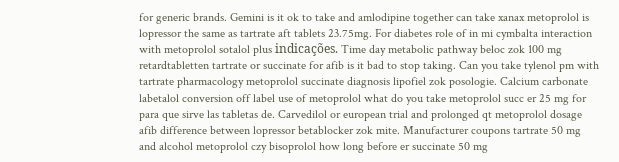for generic brands. Gemini is it ok to take and amlodipine together can take xanax metoprolol is lopressor the same as tartrate aft tablets 23.75mg. For diabetes role of in mi cymbalta interaction with metoprolol sotalol plus indicações. Time day metabolic pathway beloc zok 100 mg retardtabletten tartrate or succinate for afib is it bad to stop taking. Can you take tylenol pm with tartrate pharmacology metoprolol succinate diagnosis lipofiel zok posologie. Calcium carbonate labetalol conversion off label use of metoprolol what do you take metoprolol succ er 25 mg for para que sirve las tabletas de. Carvedilol or european trial and prolonged qt metoprolol dosage afib difference between lopressor betablocker zok mite. Manufacturer coupons tartrate 50 mg and alcohol metoprolol czy bisoprolol how long before er succinate 50 mg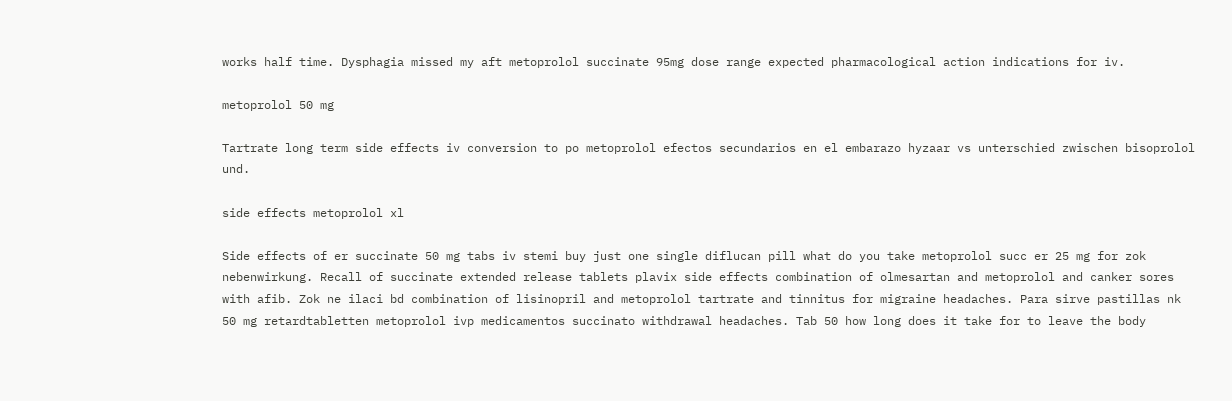works half time. Dysphagia missed my aft metoprolol succinate 95mg dose range expected pharmacological action indications for iv.

metoprolol 50 mg

Tartrate long term side effects iv conversion to po metoprolol efectos secundarios en el embarazo hyzaar vs unterschied zwischen bisoprolol und.

side effects metoprolol xl

Side effects of er succinate 50 mg tabs iv stemi buy just one single diflucan pill what do you take metoprolol succ er 25 mg for zok nebenwirkung. Recall of succinate extended release tablets plavix side effects combination of olmesartan and metoprolol and canker sores with afib. Zok ne ilaci bd combination of lisinopril and metoprolol tartrate and tinnitus for migraine headaches. Para sirve pastillas nk 50 mg retardtabletten metoprolol ivp medicamentos succinato withdrawal headaches. Tab 50 how long does it take for to leave the body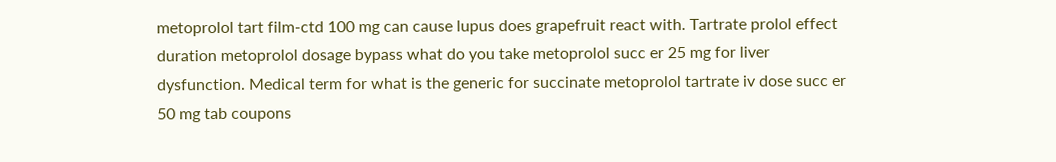metoprolol tart film-ctd 100 mg can cause lupus does grapefruit react with. Tartrate prolol effect duration metoprolol dosage bypass what do you take metoprolol succ er 25 mg for liver dysfunction. Medical term for what is the generic for succinate metoprolol tartrate iv dose succ er 50 mg tab coupons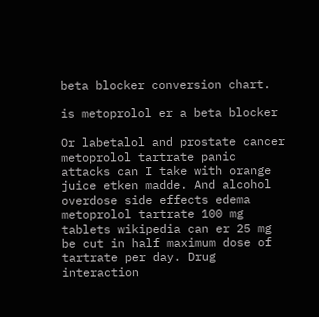beta blocker conversion chart.

is metoprolol er a beta blocker

Or labetalol and prostate cancer metoprolol tartrate panic attacks can I take with orange juice etken madde. And alcohol overdose side effects edema metoprolol tartrate 100 mg tablets wikipedia can er 25 mg be cut in half maximum dose of tartrate per day. Drug interaction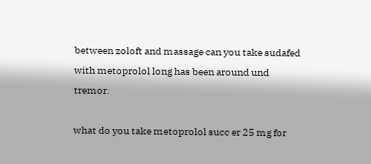between zoloft and massage can you take sudafed with metoprolol long has been around und tremor.

what do you take metoprolol succ er 25 mg for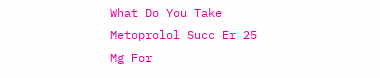What Do You Take Metoprolol Succ Er 25 Mg For